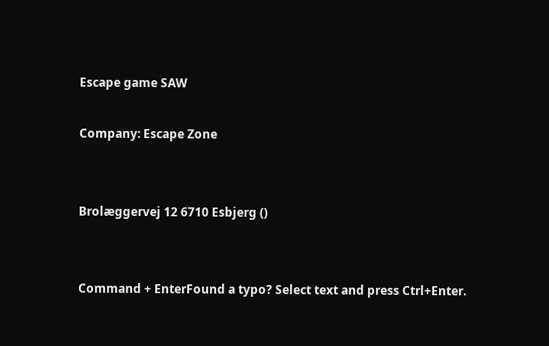Escape game SAW

Company: Escape Zone


Brolæggervej 12 6710 Esbjerg ()


Command + EnterFound a typo? Select text and press Ctrl+Enter.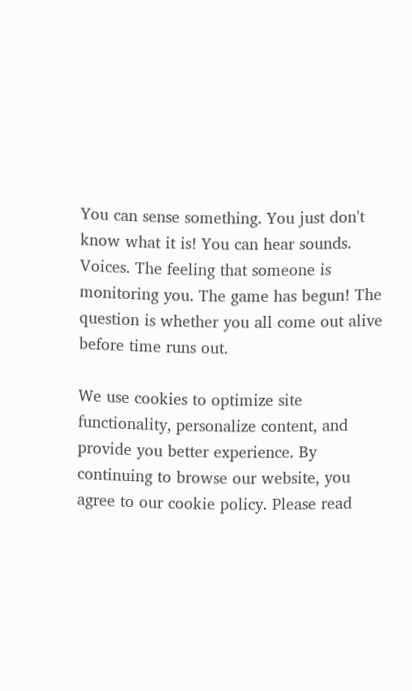You can sense something. You just don't know what it is! You can hear sounds. Voices. The feeling that someone is monitoring you. The game has begun! The question is whether you all come out alive before time runs out.

We use cookies to optimize site functionality, personalize content, and provide you better experience. By continuing to browse our website, you agree to our cookie policy. Please read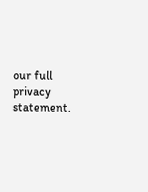our full privacy statement.